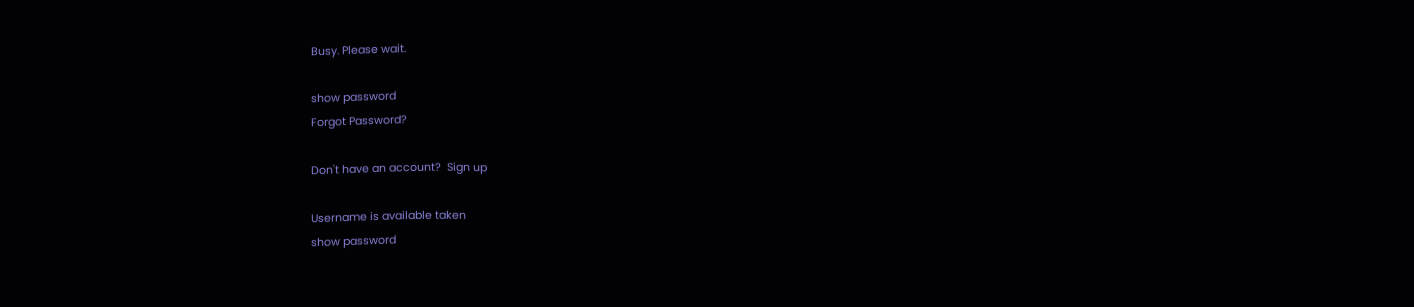Busy. Please wait.

show password
Forgot Password?

Don't have an account?  Sign up

Username is available taken
show password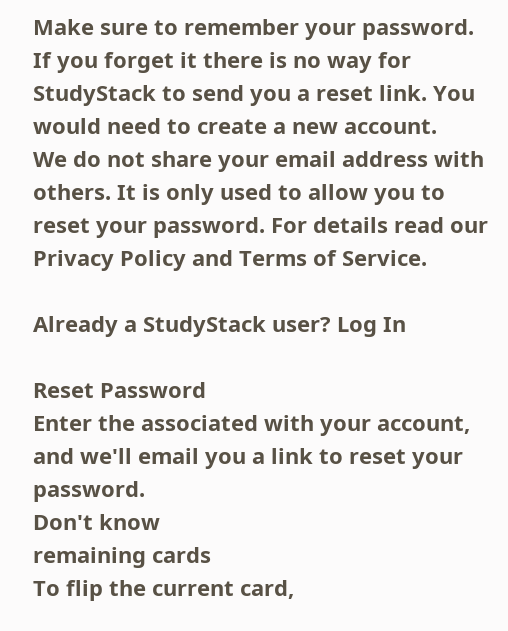Make sure to remember your password. If you forget it there is no way for StudyStack to send you a reset link. You would need to create a new account.
We do not share your email address with others. It is only used to allow you to reset your password. For details read our Privacy Policy and Terms of Service.

Already a StudyStack user? Log In

Reset Password
Enter the associated with your account, and we'll email you a link to reset your password.
Don't know
remaining cards
To flip the current card,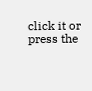click it or press the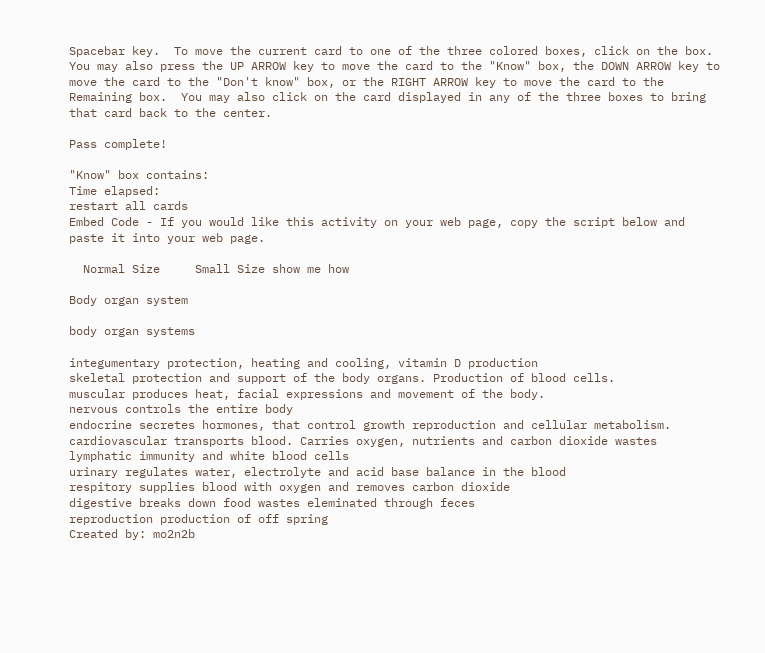Spacebar key.  To move the current card to one of the three colored boxes, click on the box.  You may also press the UP ARROW key to move the card to the "Know" box, the DOWN ARROW key to move the card to the "Don't know" box, or the RIGHT ARROW key to move the card to the Remaining box.  You may also click on the card displayed in any of the three boxes to bring that card back to the center.

Pass complete!

"Know" box contains:
Time elapsed:
restart all cards
Embed Code - If you would like this activity on your web page, copy the script below and paste it into your web page.

  Normal Size     Small Size show me how

Body organ system

body organ systems

integumentary protection, heating and cooling, vitamin D production
skeletal protection and support of the body organs. Production of blood cells.
muscular produces heat, facial expressions and movement of the body.
nervous controls the entire body
endocrine secretes hormones, that control growth reproduction and cellular metabolism.
cardiovascular transports blood. Carries oxygen, nutrients and carbon dioxide wastes
lymphatic immunity and white blood cells
urinary regulates water, electrolyte and acid base balance in the blood
respitory supplies blood with oxygen and removes carbon dioxide
digestive breaks down food wastes eleminated through feces
reproduction production of off spring
Created by: mo2n2b